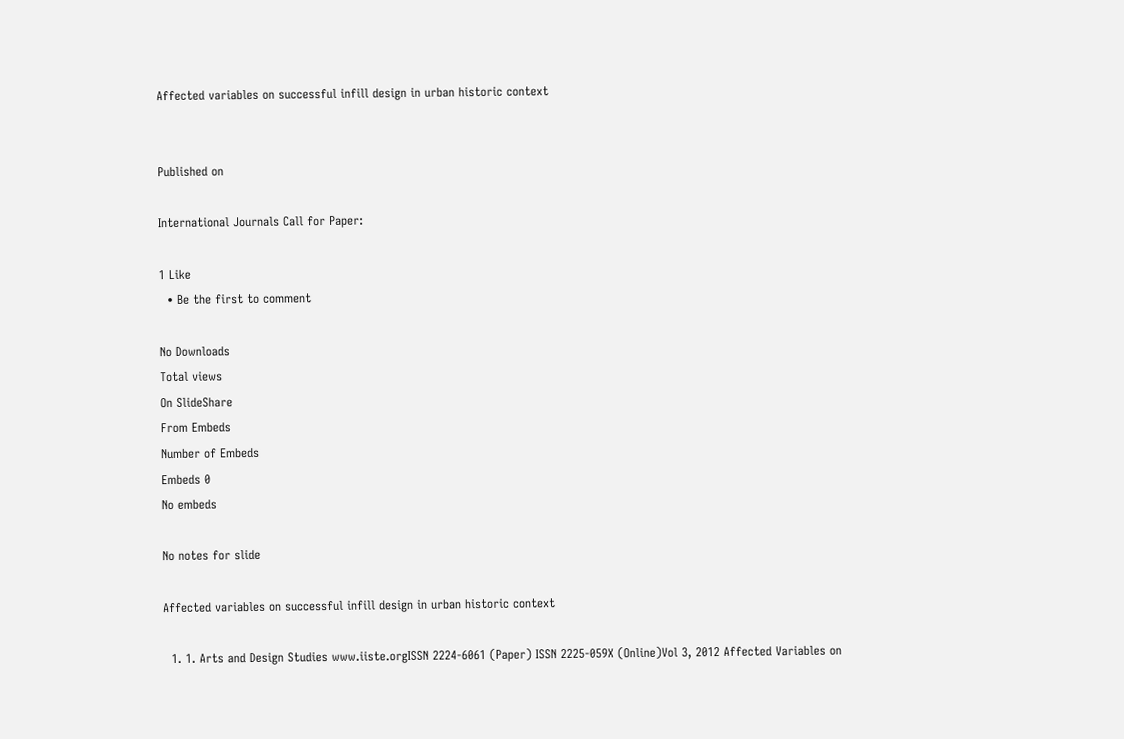Affected variables on successful infill design in urban historic context


Published on

International Journals Call for Paper:

1 Like
  • Be the first to comment

No Downloads
Total views
On SlideShare
From Embeds
Number of Embeds
Embeds 0
No embeds

No notes for slide

Affected variables on successful infill design in urban historic context

  1. 1. Arts and Design Studies www.iiste.orgISSN 2224-6061 (Paper) ISSN 2225-059X (Online)Vol 3, 2012 Affected Variables on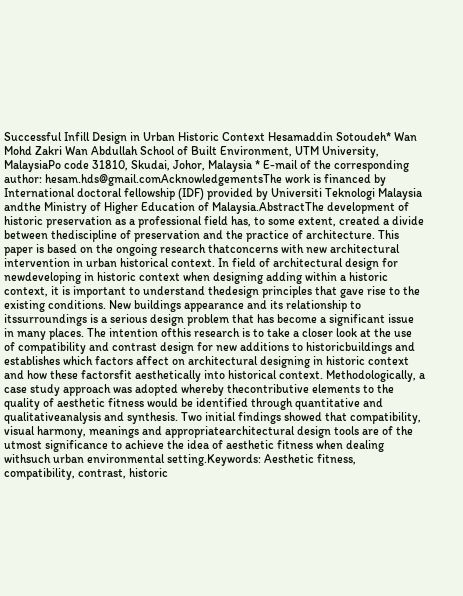Successful Infill Design in Urban Historic Context Hesamaddin Sotoudeh* Wan Mohd Zakri Wan Abdullah School of Built Environment, UTM University, MalaysiaPo code 31810, Skudai, Johor, Malaysia * E-mail of the corresponding author: hesam.hds@gmail.comAcknowledgementsThe work is financed by International doctoral fellowship (IDF) provided by Universiti Teknologi Malaysia andthe Ministry of Higher Education of Malaysia.AbstractThe development of historic preservation as a professional field has, to some extent, created a divide between thediscipline of preservation and the practice of architecture. This paper is based on the ongoing research thatconcerns with new architectural intervention in urban historical context. In field of architectural design for newdeveloping in historic context when designing adding within a historic context, it is important to understand thedesign principles that gave rise to the existing conditions. New buildings appearance and its relationship to itssurroundings is a serious design problem that has become a significant issue in many places. The intention ofthis research is to take a closer look at the use of compatibility and contrast design for new additions to historicbuildings and establishes which factors affect on architectural designing in historic context and how these factorsfit aesthetically into historical context. Methodologically, a case study approach was adopted whereby thecontributive elements to the quality of aesthetic fitness would be identified through quantitative and qualitativeanalysis and synthesis. Two initial findings showed that compatibility, visual harmony, meanings and appropriatearchitectural design tools are of the utmost significance to achieve the idea of aesthetic fitness when dealing withsuch urban environmental setting.Keywords: Aesthetic fitness, compatibility, contrast, historic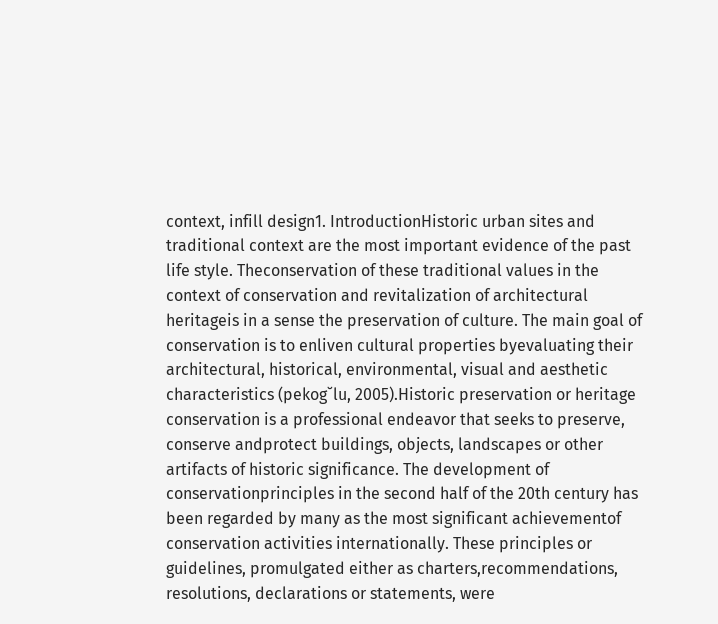context, infill design1. IntroductionHistoric urban sites and traditional context are the most important evidence of the past life style. Theconservation of these traditional values in the context of conservation and revitalization of architectural heritageis in a sense the preservation of culture. The main goal of conservation is to enliven cultural properties byevaluating their architectural, historical, environmental, visual and aesthetic characteristics (pekog˘lu, 2005).Historic preservation or heritage conservation is a professional endeavor that seeks to preserve, conserve andprotect buildings, objects, landscapes or other artifacts of historic significance. The development of conservationprinciples in the second half of the 20th century has been regarded by many as the most significant achievementof conservation activities internationally. These principles or guidelines, promulgated either as charters,recommendations, resolutions, declarations or statements, were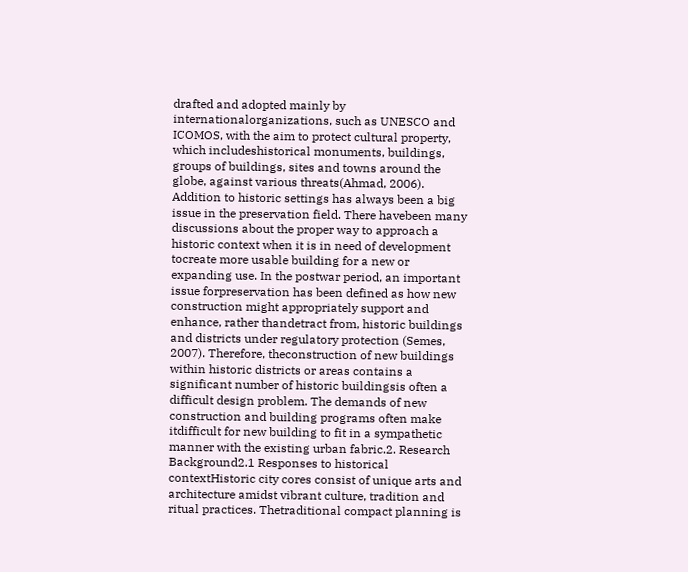drafted and adopted mainly by internationalorganizations, such as UNESCO and ICOMOS, with the aim to protect cultural property, which includeshistorical monuments, buildings, groups of buildings, sites and towns around the globe, against various threats(Ahmad, 2006). Addition to historic settings has always been a big issue in the preservation field. There havebeen many discussions about the proper way to approach a historic context when it is in need of development tocreate more usable building for a new or expanding use. In the postwar period, an important issue forpreservation has been defined as how new construction might appropriately support and enhance, rather thandetract from, historic buildings and districts under regulatory protection (Semes, 2007). Therefore, theconstruction of new buildings within historic districts or areas contains a significant number of historic buildingsis often a difficult design problem. The demands of new construction and building programs often make itdifficult for new building to fit in a sympathetic manner with the existing urban fabric.2. Research Background2.1 Responses to historical contextHistoric city cores consist of unique arts and architecture amidst vibrant culture, tradition and ritual practices. Thetraditional compact planning is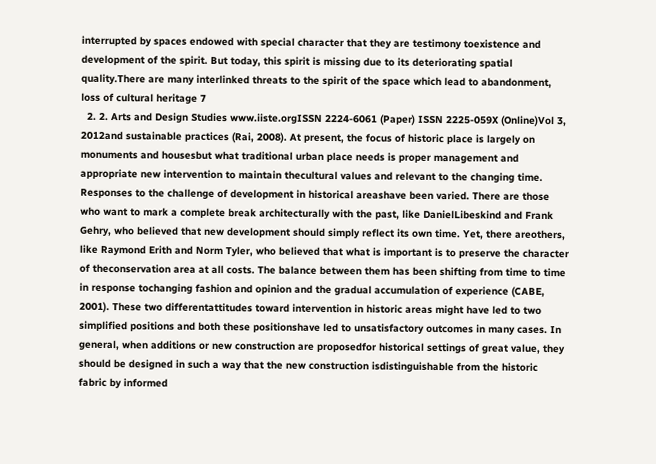interrupted by spaces endowed with special character that they are testimony toexistence and development of the spirit. But today, this spirit is missing due to its deteriorating spatial quality.There are many interlinked threats to the spirit of the space which lead to abandonment, loss of cultural heritage 7
  2. 2. Arts and Design Studies www.iiste.orgISSN 2224-6061 (Paper) ISSN 2225-059X (Online)Vol 3, 2012and sustainable practices (Rai, 2008). At present, the focus of historic place is largely on monuments and housesbut what traditional urban place needs is proper management and appropriate new intervention to maintain thecultural values and relevant to the changing time. Responses to the challenge of development in historical areashave been varied. There are those who want to mark a complete break architecturally with the past, like DanielLibeskind and Frank Gehry, who believed that new development should simply reflect its own time. Yet, there areothers, like Raymond Erith and Norm Tyler, who believed that what is important is to preserve the character of theconservation area at all costs. The balance between them has been shifting from time to time in response tochanging fashion and opinion and the gradual accumulation of experience (CABE, 2001). These two differentattitudes toward intervention in historic areas might have led to two simplified positions and both these positionshave led to unsatisfactory outcomes in many cases. In general, when additions or new construction are proposedfor historical settings of great value, they should be designed in such a way that the new construction isdistinguishable from the historic fabric by informed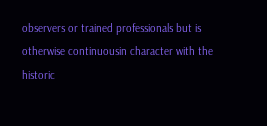observers or trained professionals but is otherwise continuousin character with the historic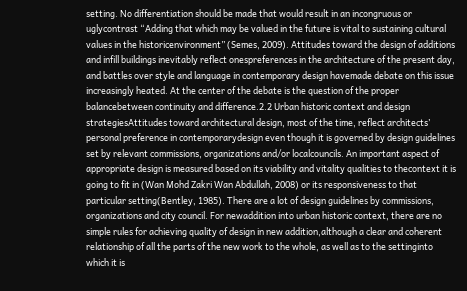setting. No differentiation should be made that would result in an incongruous or uglycontrast “Adding that which may be valued in the future is vital to sustaining cultural values in the historicenvironment” (Semes, 2009). Attitudes toward the design of additions and infill buildings inevitably reflect onespreferences in the architecture of the present day, and battles over style and language in contemporary design havemade debate on this issue increasingly heated. At the center of the debate is the question of the proper balancebetween continuity and difference.2.2 Urban historic context and design strategiesAttitudes toward architectural design, most of the time, reflect architects’ personal preference in contemporarydesign even though it is governed by design guidelines set by relevant commissions, organizations and/or localcouncils. An important aspect of appropriate design is measured based on its viability and vitality qualities to thecontext it is going to fit in (Wan Mohd Zakri Wan Abdullah, 2008) or its responsiveness to that particular setting(Bentley, 1985). There are a lot of design guidelines by commissions, organizations and city council. For newaddition into urban historic context, there are no simple rules for achieving quality of design in new addition,although a clear and coherent relationship of all the parts of the new work to the whole, as well as to the settinginto which it is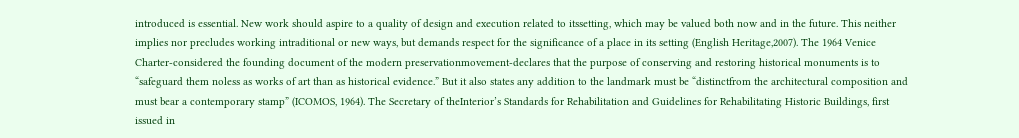introduced is essential. New work should aspire to a quality of design and execution related to itssetting, which may be valued both now and in the future. This neither implies nor precludes working intraditional or new ways, but demands respect for the significance of a place in its setting (English Heritage,2007). The 1964 Venice Charter-considered the founding document of the modern preservationmovement-declares that the purpose of conserving and restoring historical monuments is to “safeguard them noless as works of art than as historical evidence.” But it also states any addition to the landmark must be “distinctfrom the architectural composition and must bear a contemporary stamp” (ICOMOS, 1964). The Secretary of theInterior’s Standards for Rehabilitation and Guidelines for Rehabilitating Historic Buildings, first issued in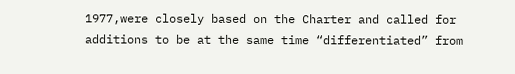1977,were closely based on the Charter and called for additions to be at the same time “differentiated” from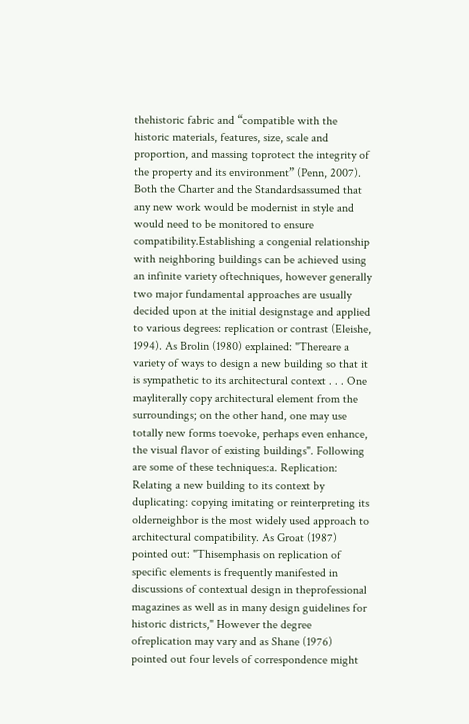thehistoric fabric and “compatible with the historic materials, features, size, scale and proportion, and massing toprotect the integrity of the property and its environment” (Penn, 2007). Both the Charter and the Standardsassumed that any new work would be modernist in style and would need to be monitored to ensure compatibility.Establishing a congenial relationship with neighboring buildings can be achieved using an infinite variety oftechniques, however generally two major fundamental approaches are usually decided upon at the initial designstage and applied to various degrees: replication or contrast (Eleishe, 1994). As Brolin (1980) explained: "Thereare a variety of ways to design a new building so that it is sympathetic to its architectural context . . . One mayliterally copy architectural element from the surroundings; on the other hand, one may use totally new forms toevoke, perhaps even enhance, the visual flavor of existing buildings". Following are some of these techniques:a. Replication: Relating a new building to its context by duplicating: copying imitating or reinterpreting its olderneighbor is the most widely used approach to architectural compatibility. As Groat (1987) pointed out: "Thisemphasis on replication of specific elements is frequently manifested in discussions of contextual design in theprofessional magazines as well as in many design guidelines for historic districts," However the degree ofreplication may vary and as Shane (1976) pointed out four levels of correspondence might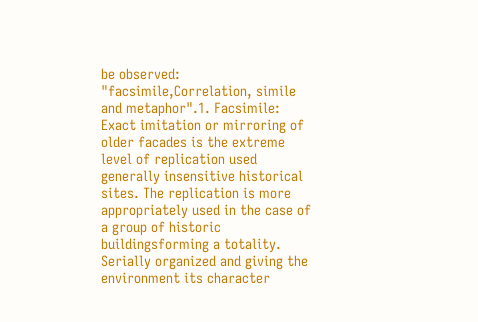be observed: "facsimile,Correlation, simile and metaphor".1. Facsimile: Exact imitation or mirroring of older facades is the extreme level of replication used generally insensitive historical sites. The replication is more appropriately used in the case of a group of historic buildingsforming a totality. Serially organized and giving the environment its character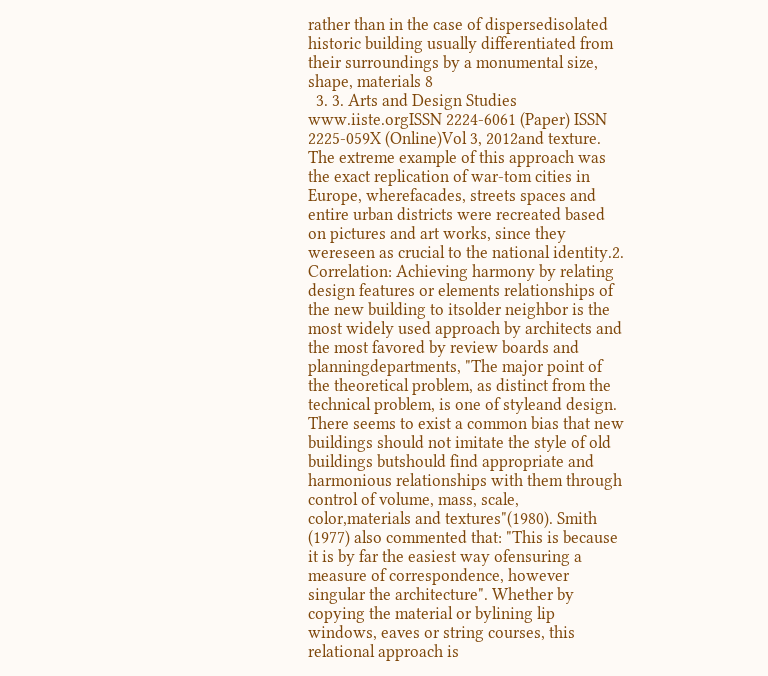rather than in the case of dispersedisolated historic building usually differentiated from their surroundings by a monumental size, shape, materials 8
  3. 3. Arts and Design Studies www.iiste.orgISSN 2224-6061 (Paper) ISSN 2225-059X (Online)Vol 3, 2012and texture. The extreme example of this approach was the exact replication of war-tom cities in Europe, wherefacades, streets spaces and entire urban districts were recreated based on pictures and art works, since they wereseen as crucial to the national identity.2. Correlation: Achieving harmony by relating design features or elements relationships of the new building to itsolder neighbor is the most widely used approach by architects and the most favored by review boards and planningdepartments, "The major point of the theoretical problem, as distinct from the technical problem, is one of styleand design. There seems to exist a common bias that new buildings should not imitate the style of old buildings butshould find appropriate and harmonious relationships with them through control of volume, mass, scale, color,materials and textures"(1980). Smith (1977) also commented that: "This is because it is by far the easiest way ofensuring a measure of correspondence, however singular the architecture". Whether by copying the material or bylining lip windows, eaves or string courses, this relational approach is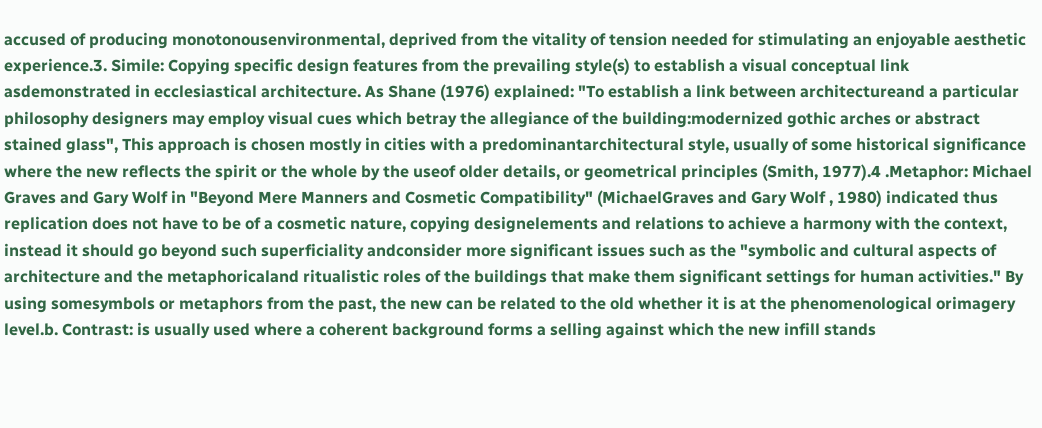accused of producing monotonousenvironmental, deprived from the vitality of tension needed for stimulating an enjoyable aesthetic experience.3. Simile: Copying specific design features from the prevailing style(s) to establish a visual conceptual link asdemonstrated in ecclesiastical architecture. As Shane (1976) explained: "To establish a link between architectureand a particular philosophy designers may employ visual cues which betray the allegiance of the building:modernized gothic arches or abstract stained glass", This approach is chosen mostly in cities with a predominantarchitectural style, usually of some historical significance where the new reflects the spirit or the whole by the useof older details, or geometrical principles (Smith, 1977).4 .Metaphor: Michael Graves and Gary Wolf in "Beyond Mere Manners and Cosmetic Compatibility" (MichaelGraves and Gary Wolf , 1980) indicated thus replication does not have to be of a cosmetic nature, copying designelements and relations to achieve a harmony with the context, instead it should go beyond such superficiality andconsider more significant issues such as the "symbolic and cultural aspects of architecture and the metaphoricaland ritualistic roles of the buildings that make them significant settings for human activities." By using somesymbols or metaphors from the past, the new can be related to the old whether it is at the phenomenological orimagery level.b. Contrast: is usually used where a coherent background forms a selling against which the new infill stands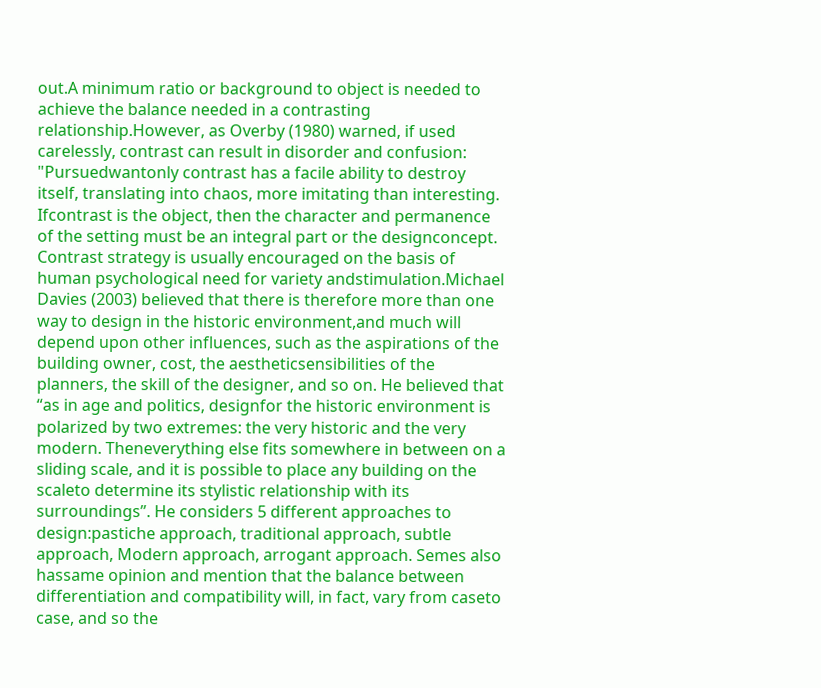out.A minimum ratio or background to object is needed to achieve the balance needed in a contrasting relationship.However, as Overby (1980) warned, if used carelessly, contrast can result in disorder and confusion: "Pursuedwantonly contrast has a facile ability to destroy itself, translating into chaos, more imitating than interesting. Ifcontrast is the object, then the character and permanence of the setting must be an integral part or the designconcept. Contrast strategy is usually encouraged on the basis of human psychological need for variety andstimulation.Michael Davies (2003) believed that there is therefore more than one way to design in the historic environment,and much will depend upon other influences, such as the aspirations of the building owner, cost, the aestheticsensibilities of the planners, the skill of the designer, and so on. He believed that “as in age and politics, designfor the historic environment is polarized by two extremes: the very historic and the very modern. Theneverything else fits somewhere in between on a sliding scale, and it is possible to place any building on the scaleto determine its stylistic relationship with its surroundings”. He considers 5 different approaches to design:pastiche approach, traditional approach, subtle approach, Modern approach, arrogant approach. Semes also hassame opinion and mention that the balance between differentiation and compatibility will, in fact, vary from caseto case, and so the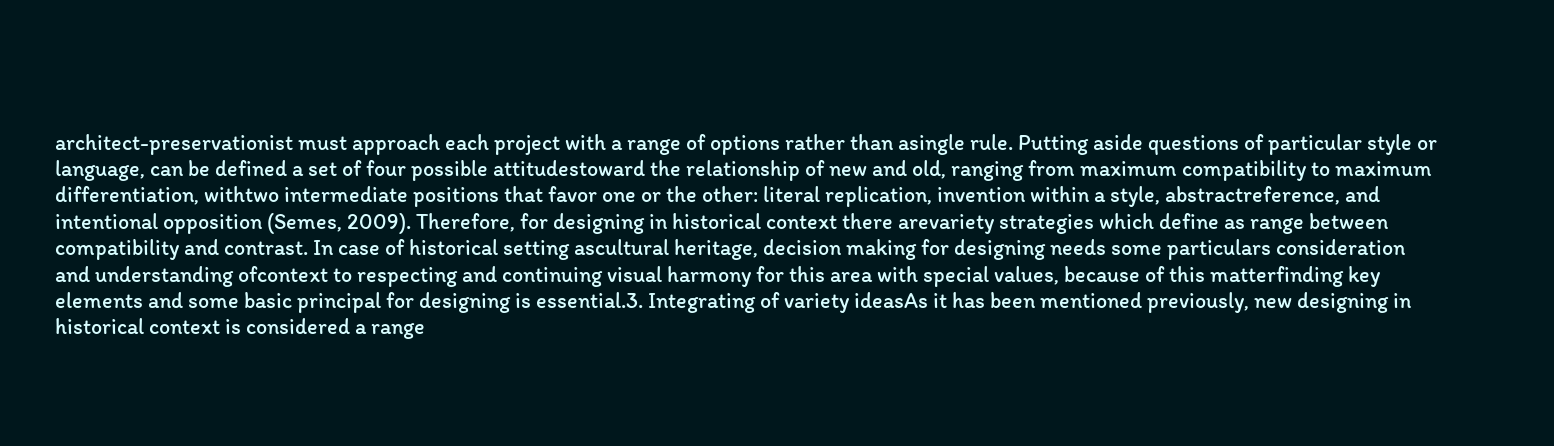architect-preservationist must approach each project with a range of options rather than asingle rule. Putting aside questions of particular style or language, can be defined a set of four possible attitudestoward the relationship of new and old, ranging from maximum compatibility to maximum differentiation, withtwo intermediate positions that favor one or the other: literal replication, invention within a style, abstractreference, and intentional opposition (Semes, 2009). Therefore, for designing in historical context there arevariety strategies which define as range between compatibility and contrast. In case of historical setting ascultural heritage, decision making for designing needs some particulars consideration and understanding ofcontext to respecting and continuing visual harmony for this area with special values, because of this matterfinding key elements and some basic principal for designing is essential.3. Integrating of variety ideasAs it has been mentioned previously, new designing in historical context is considered a range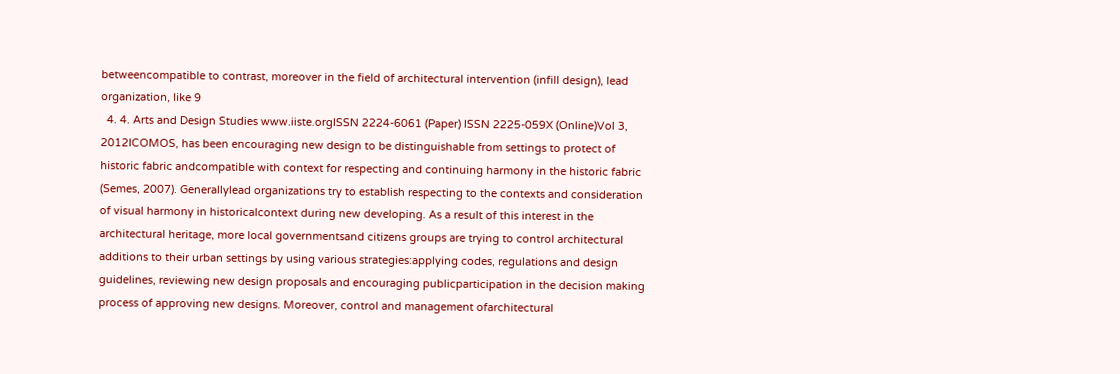betweencompatible to contrast, moreover in the field of architectural intervention (infill design), lead organization, like 9
  4. 4. Arts and Design Studies www.iiste.orgISSN 2224-6061 (Paper) ISSN 2225-059X (Online)Vol 3, 2012ICOMOS, has been encouraging new design to be distinguishable from settings to protect of historic fabric andcompatible with context for respecting and continuing harmony in the historic fabric (Semes, 2007). Generallylead organizations try to establish respecting to the contexts and consideration of visual harmony in historicalcontext during new developing. As a result of this interest in the architectural heritage, more local governmentsand citizens groups are trying to control architectural additions to their urban settings by using various strategies:applying codes, regulations and design guidelines, reviewing new design proposals and encouraging publicparticipation in the decision making process of approving new designs. Moreover, control and management ofarchitectural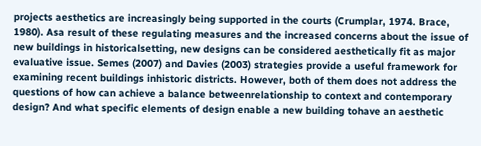projects aesthetics are increasingly being supported in the courts (Crumplar, 1974. Brace, 1980). Asa result of these regulating measures and the increased concerns about the issue of new buildings in historicalsetting, new designs can be considered aesthetically fit as major evaluative issue. Semes (2007) and Davies (2003) strategies provide a useful framework for examining recent buildings inhistoric districts. However, both of them does not address the questions of how can achieve a balance betweenrelationship to context and contemporary design? And what specific elements of design enable a new building tohave an aesthetic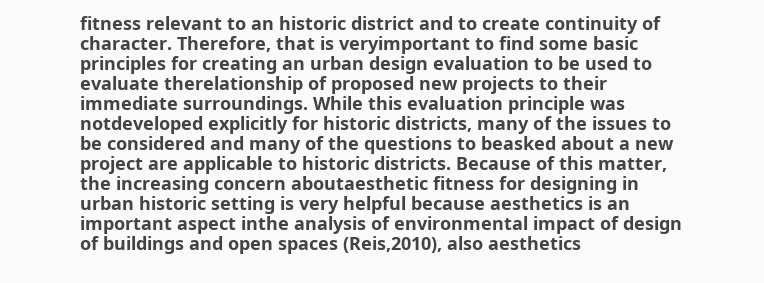fitness relevant to an historic district and to create continuity of character. Therefore, that is veryimportant to find some basic principles for creating an urban design evaluation to be used to evaluate therelationship of proposed new projects to their immediate surroundings. While this evaluation principle was notdeveloped explicitly for historic districts, many of the issues to be considered and many of the questions to beasked about a new project are applicable to historic districts. Because of this matter, the increasing concern aboutaesthetic fitness for designing in urban historic setting is very helpful because aesthetics is an important aspect inthe analysis of environmental impact of design of buildings and open spaces (Reis,2010), also aesthetics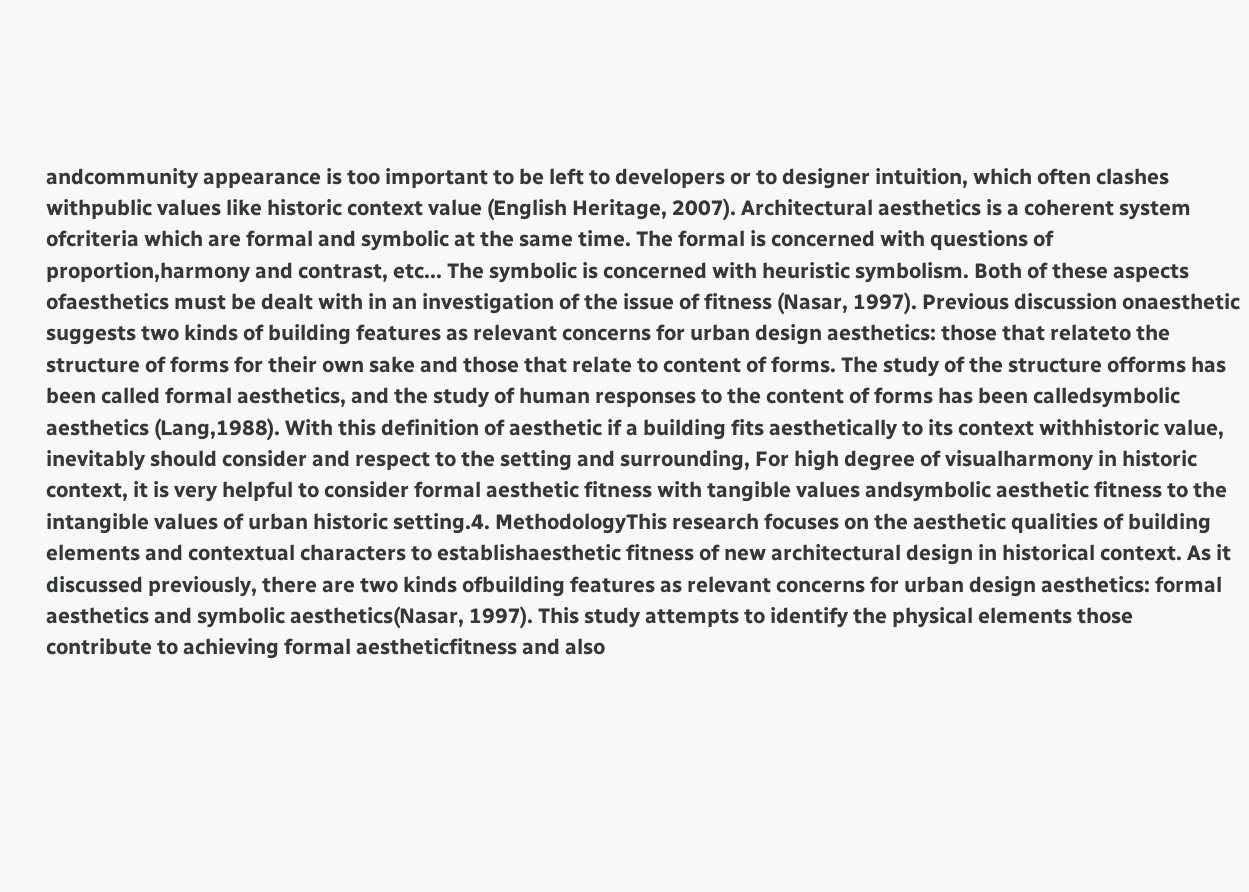andcommunity appearance is too important to be left to developers or to designer intuition, which often clashes withpublic values like historic context value (English Heritage, 2007). Architectural aesthetics is a coherent system ofcriteria which are formal and symbolic at the same time. The formal is concerned with questions of proportion,harmony and contrast, etc... The symbolic is concerned with heuristic symbolism. Both of these aspects ofaesthetics must be dealt with in an investigation of the issue of fitness (Nasar, 1997). Previous discussion onaesthetic suggests two kinds of building features as relevant concerns for urban design aesthetics: those that relateto the structure of forms for their own sake and those that relate to content of forms. The study of the structure offorms has been called formal aesthetics, and the study of human responses to the content of forms has been calledsymbolic aesthetics (Lang,1988). With this definition of aesthetic if a building fits aesthetically to its context withhistoric value, inevitably should consider and respect to the setting and surrounding, For high degree of visualharmony in historic context, it is very helpful to consider formal aesthetic fitness with tangible values andsymbolic aesthetic fitness to the intangible values of urban historic setting.4. MethodologyThis research focuses on the aesthetic qualities of building elements and contextual characters to establishaesthetic fitness of new architectural design in historical context. As it discussed previously, there are two kinds ofbuilding features as relevant concerns for urban design aesthetics: formal aesthetics and symbolic aesthetics(Nasar, 1997). This study attempts to identify the physical elements those contribute to achieving formal aestheticfitness and also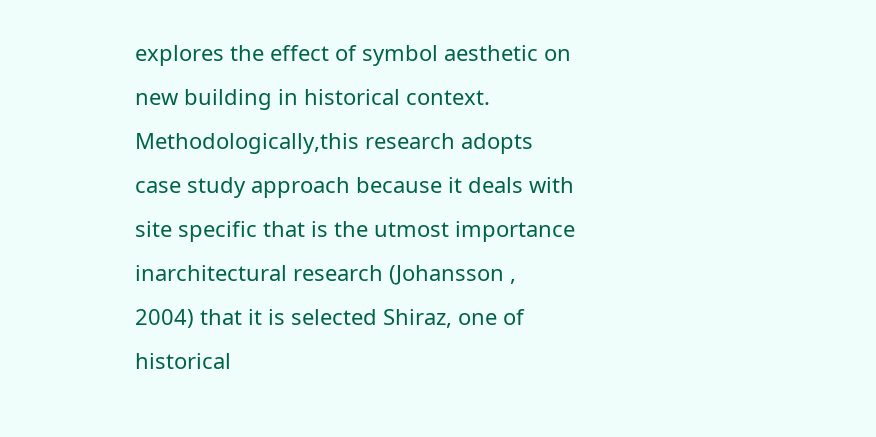explores the effect of symbol aesthetic on new building in historical context. Methodologically,this research adopts case study approach because it deals with site specific that is the utmost importance inarchitectural research (Johansson , 2004) that it is selected Shiraz, one of historical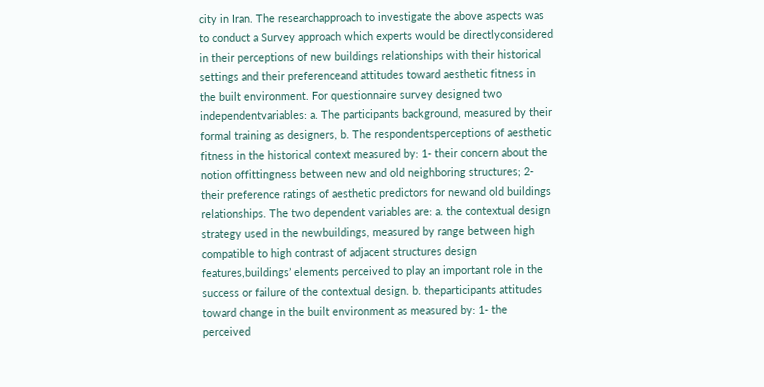city in Iran. The researchapproach to investigate the above aspects was to conduct a Survey approach which experts would be directlyconsidered in their perceptions of new buildings relationships with their historical settings and their preferenceand attitudes toward aesthetic fitness in the built environment. For questionnaire survey designed two independentvariables: a. The participants background, measured by their formal training as designers, b. The respondentsperceptions of aesthetic fitness in the historical context measured by: 1- their concern about the notion offittingness between new and old neighboring structures; 2- their preference ratings of aesthetic predictors for newand old buildings relationships. The two dependent variables are: a. the contextual design strategy used in the newbuildings, measured by range between high compatible to high contrast of adjacent structures design features,buildings’ elements perceived to play an important role in the success or failure of the contextual design. b. theparticipants attitudes toward change in the built environment as measured by: 1- the perceived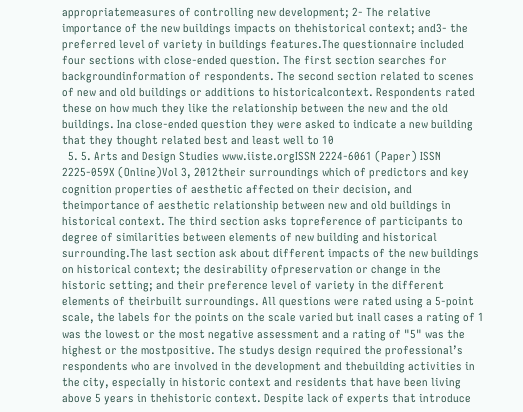appropriatemeasures of controlling new development; 2- The relative importance of the new buildings impacts on thehistorical context; and3- the preferred level of variety in buildings features.The questionnaire included four sections with close-ended question. The first section searches for backgroundinformation of respondents. The second section related to scenes of new and old buildings or additions to historicalcontext. Respondents rated these on how much they like the relationship between the new and the old buildings. Ina close-ended question they were asked to indicate a new building that they thought related best and least well to 10
  5. 5. Arts and Design Studies www.iiste.orgISSN 2224-6061 (Paper) ISSN 2225-059X (Online)Vol 3, 2012their surroundings which of predictors and key cognition properties of aesthetic affected on their decision, and theimportance of aesthetic relationship between new and old buildings in historical context. The third section asks topreference of participants to degree of similarities between elements of new building and historical surrounding.The last section ask about different impacts of the new buildings on historical context; the desirability ofpreservation or change in the historic setting; and their preference level of variety in the different elements of theirbuilt surroundings. All questions were rated using a 5-point scale, the labels for the points on the scale varied but inall cases a rating of 1 was the lowest or the most negative assessment and a rating of "5" was the highest or the mostpositive. The studys design required the professional’s respondents who are involved in the development and thebuilding activities in the city, especially in historic context and residents that have been living above 5 years in thehistoric context. Despite lack of experts that introduce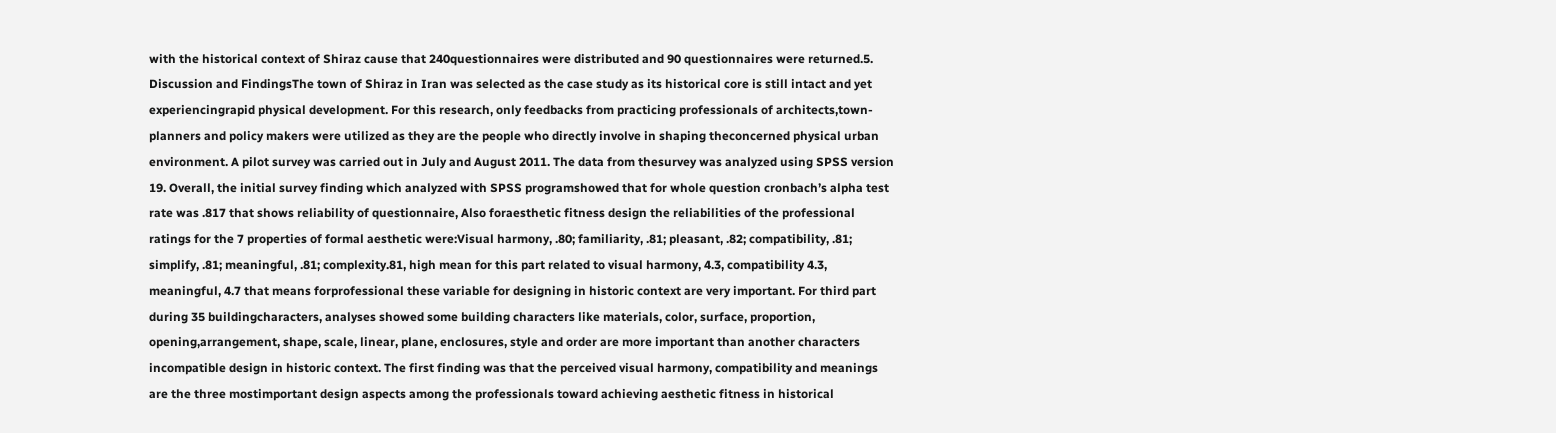with the historical context of Shiraz cause that 240questionnaires were distributed and 90 questionnaires were returned.5. Discussion and FindingsThe town of Shiraz in Iran was selected as the case study as its historical core is still intact and yet experiencingrapid physical development. For this research, only feedbacks from practicing professionals of architects,town-planners and policy makers were utilized as they are the people who directly involve in shaping theconcerned physical urban environment. A pilot survey was carried out in July and August 2011. The data from thesurvey was analyzed using SPSS version 19. Overall, the initial survey finding which analyzed with SPSS programshowed that for whole question cronbach’s alpha test rate was .817 that shows reliability of questionnaire, Also foraesthetic fitness design the reliabilities of the professional ratings for the 7 properties of formal aesthetic were:Visual harmony, .80; familiarity, .81; pleasant, .82; compatibility, .81; simplify, .81; meaningful, .81; complexity.81, high mean for this part related to visual harmony, 4.3, compatibility 4.3, meaningful, 4.7 that means forprofessional these variable for designing in historic context are very important. For third part during 35 buildingcharacters, analyses showed some building characters like materials, color, surface, proportion, opening,arrangement, shape, scale, linear, plane, enclosures, style and order are more important than another characters incompatible design in historic context. The first finding was that the perceived visual harmony, compatibility and meanings are the three mostimportant design aspects among the professionals toward achieving aesthetic fitness in historical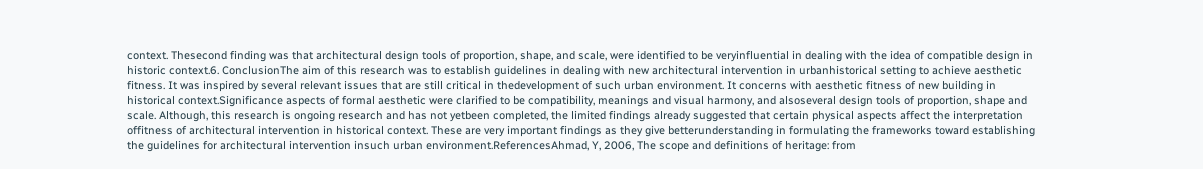context. Thesecond finding was that architectural design tools of proportion, shape, and scale, were identified to be veryinfluential in dealing with the idea of compatible design in historic context.6. ConclusionThe aim of this research was to establish guidelines in dealing with new architectural intervention in urbanhistorical setting to achieve aesthetic fitness. It was inspired by several relevant issues that are still critical in thedevelopment of such urban environment. It concerns with aesthetic fitness of new building in historical context.Significance aspects of formal aesthetic were clarified to be compatibility, meanings and visual harmony, and alsoseveral design tools of proportion, shape and scale. Although, this research is ongoing research and has not yetbeen completed, the limited findings already suggested that certain physical aspects affect the interpretation offitness of architectural intervention in historical context. These are very important findings as they give betterunderstanding in formulating the frameworks toward establishing the guidelines for architectural intervention insuch urban environment.ReferencesAhmad, Y, 2006, The scope and definitions of heritage: from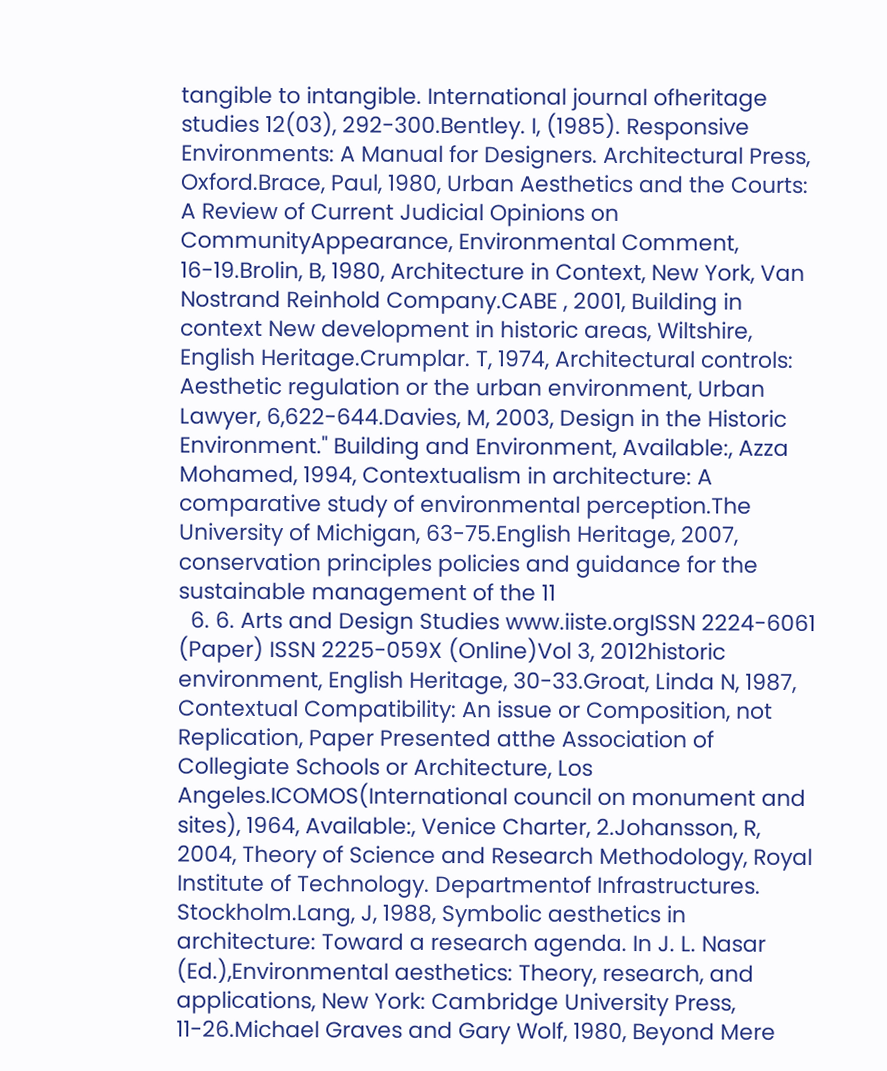tangible to intangible. International journal ofheritage studies 12(03), 292-300.Bentley. I, (1985). Responsive Environments: A Manual for Designers. Architectural Press, Oxford.Brace, Paul, 1980, Urban Aesthetics and the Courts: A Review of Current Judicial Opinions on CommunityAppearance, Environmental Comment, 16-19.Brolin, B, 1980, Architecture in Context, New York, Van Nostrand Reinhold Company.CABE , 2001, Building in context New development in historic areas, Wiltshire, English Heritage.Crumplar. T, 1974, Architectural controls: Aesthetic regulation or the urban environment, Urban Lawyer, 6,622-644.Davies, M, 2003, Design in the Historic Environment." Building and Environment, Available:, Azza Mohamed, 1994, Contextualism in architecture: A comparative study of environmental perception.The University of Michigan, 63-75.English Heritage, 2007, conservation principles policies and guidance for the sustainable management of the 11
  6. 6. Arts and Design Studies www.iiste.orgISSN 2224-6061 (Paper) ISSN 2225-059X (Online)Vol 3, 2012historic environment, English Heritage, 30-33.Groat, Linda N, 1987, Contextual Compatibility: An issue or Composition, not Replication, Paper Presented atthe Association of Collegiate Schools or Architecture, Los Angeles.ICOMOS(International council on monument and sites), 1964, Available:, Venice Charter, 2.Johansson, R, 2004, Theory of Science and Research Methodology, Royal Institute of Technology. Departmentof Infrastructures. Stockholm.Lang, J, 1988, Symbolic aesthetics in architecture: Toward a research agenda. In J. L. Nasar (Ed.),Environmental aesthetics: Theory, research, and applications, New York: Cambridge University Press, 11-26.Michael Graves and Gary Wolf, 1980, Beyond Mere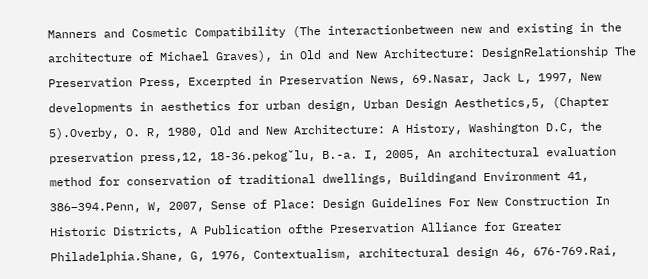Manners and Cosmetic Compatibility (The interactionbetween new and existing in the architecture of Michael Graves), in Old and New Architecture: DesignRelationship The Preservation Press, Excerpted in Preservation News, 69.Nasar, Jack L, 1997, New developments in aesthetics for urban design, Urban Design Aesthetics,5, (Chapter 5).Overby, O. R, 1980, Old and New Architecture: A History, Washington D.C, the preservation press,12, 18-36.pekog˘lu, B.-a. I, 2005, An architectural evaluation method for conservation of traditional dwellings, Buildingand Environment 41, 386–394.Penn, W, 2007, Sense of Place: Design Guidelines For New Construction In Historic Districts, A Publication ofthe Preservation Alliance for Greater Philadelphia.Shane, G, 1976, Contextualism, architectural design 46, 676-769.Rai,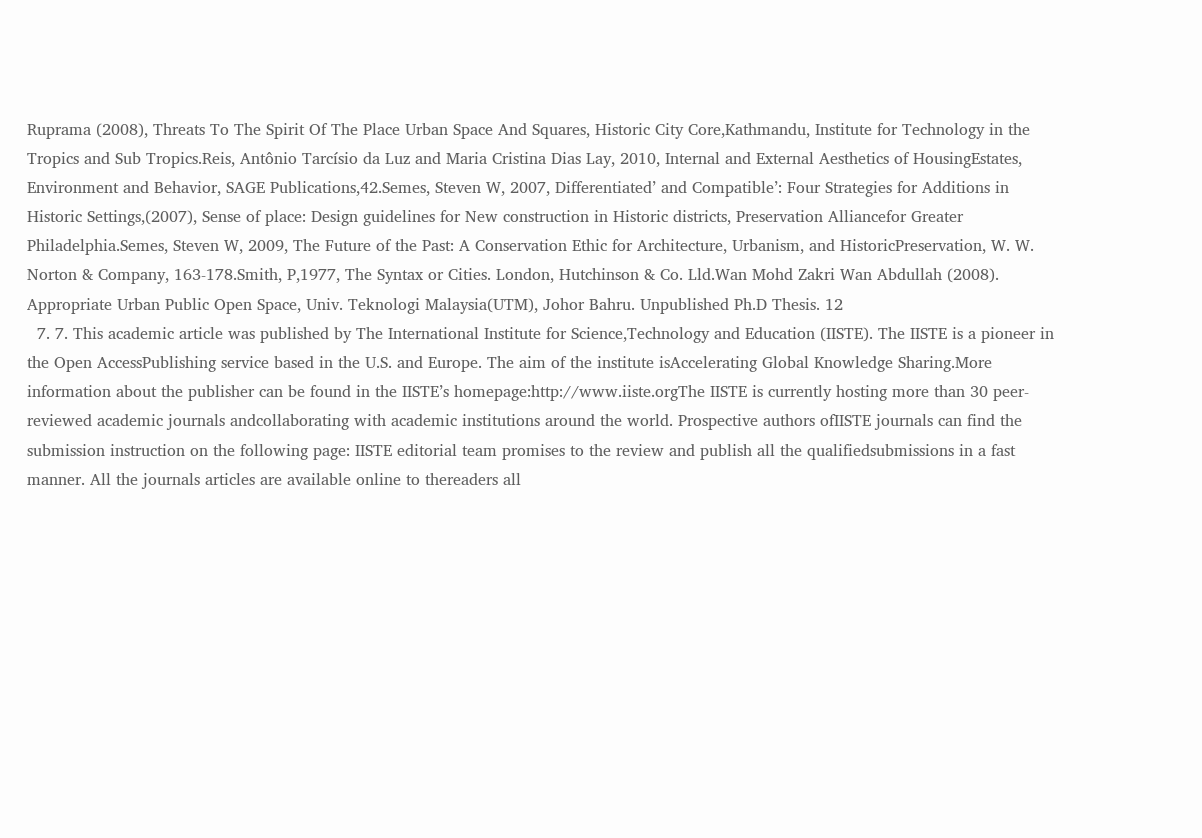Ruprama (2008), Threats To The Spirit Of The Place Urban Space And Squares, Historic City Core,Kathmandu, Institute for Technology in the Tropics and Sub Tropics.Reis, Antônio Tarcísio da Luz and Maria Cristina Dias Lay, 2010, Internal and External Aesthetics of HousingEstates, Environment and Behavior, SAGE Publications,42.Semes, Steven W, 2007, Differentiated’ and Compatible’: Four Strategies for Additions in Historic Settings,(2007), Sense of place: Design guidelines for New construction in Historic districts, Preservation Alliancefor Greater Philadelphia.Semes, Steven W, 2009, The Future of the Past: A Conservation Ethic for Architecture, Urbanism, and HistoricPreservation, W. W. Norton & Company, 163-178.Smith, P,1977, The Syntax or Cities. London, Hutchinson & Co. Lld.Wan Mohd Zakri Wan Abdullah (2008). Appropriate Urban Public Open Space, Univ. Teknologi Malaysia(UTM), Johor Bahru. Unpublished Ph.D Thesis. 12
  7. 7. This academic article was published by The International Institute for Science,Technology and Education (IISTE). The IISTE is a pioneer in the Open AccessPublishing service based in the U.S. and Europe. The aim of the institute isAccelerating Global Knowledge Sharing.More information about the publisher can be found in the IISTE’s homepage:http://www.iiste.orgThe IISTE is currently hosting more than 30 peer-reviewed academic journals andcollaborating with academic institutions around the world. Prospective authors ofIISTE journals can find the submission instruction on the following page: IISTE editorial team promises to the review and publish all the qualifiedsubmissions in a fast manner. All the journals articles are available online to thereaders all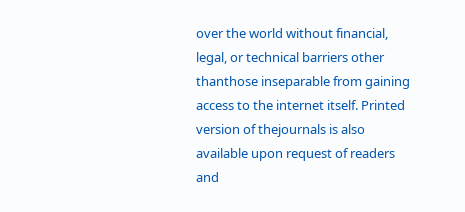over the world without financial, legal, or technical barriers other thanthose inseparable from gaining access to the internet itself. Printed version of thejournals is also available upon request of readers and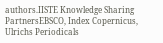authors.IISTE Knowledge Sharing PartnersEBSCO, Index Copernicus, Ulrichs Periodicals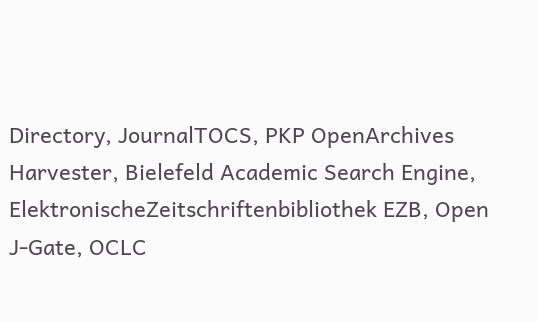Directory, JournalTOCS, PKP OpenArchives Harvester, Bielefeld Academic Search Engine, ElektronischeZeitschriftenbibliothek EZB, Open J-Gate, OCLC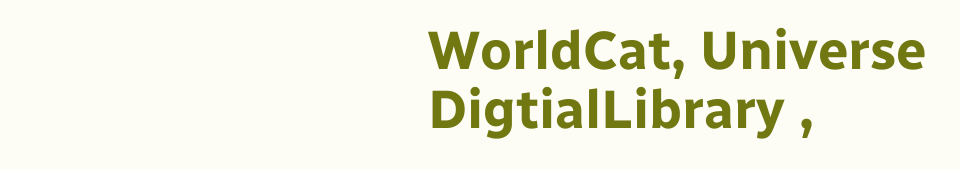WorldCat, Universe DigtialLibrary ,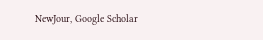NewJour, Google Scholar